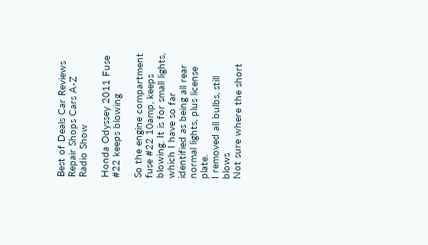Best of Deals Car Reviews Repair Shops Cars A-Z Radio Show

Honda Odyssey 2011 Fuse #22 keeps blowing

So the engine compartment fuse #22 10amp, keeps blowing. It is for small lights, which I have so far identified as being all rear normal lights, plus license plate.
I removed all bulbs, still blows
Not sure where the short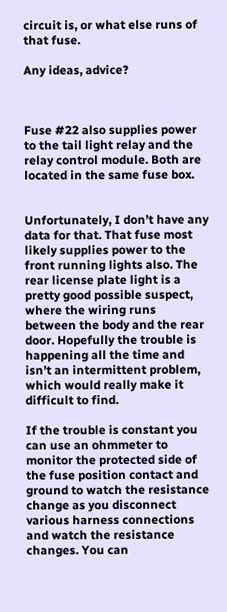circuit is, or what else runs of that fuse.

Any ideas, advice?



Fuse #22 also supplies power to the tail light relay and the relay control module. Both are located in the same fuse box.


Unfortunately, I don’t have any data for that. That fuse most likely supplies power to the front running lights also. The rear license plate light is a pretty good possible suspect, where the wiring runs between the body and the rear door. Hopefully the trouble is happening all the time and isn’t an intermittent problem, which would really make it difficult to find.

If the trouble is constant you can use an ohmmeter to monitor the protected side of the fuse position contact and ground to watch the resistance change as you disconnect various harness connections and watch the resistance changes. You can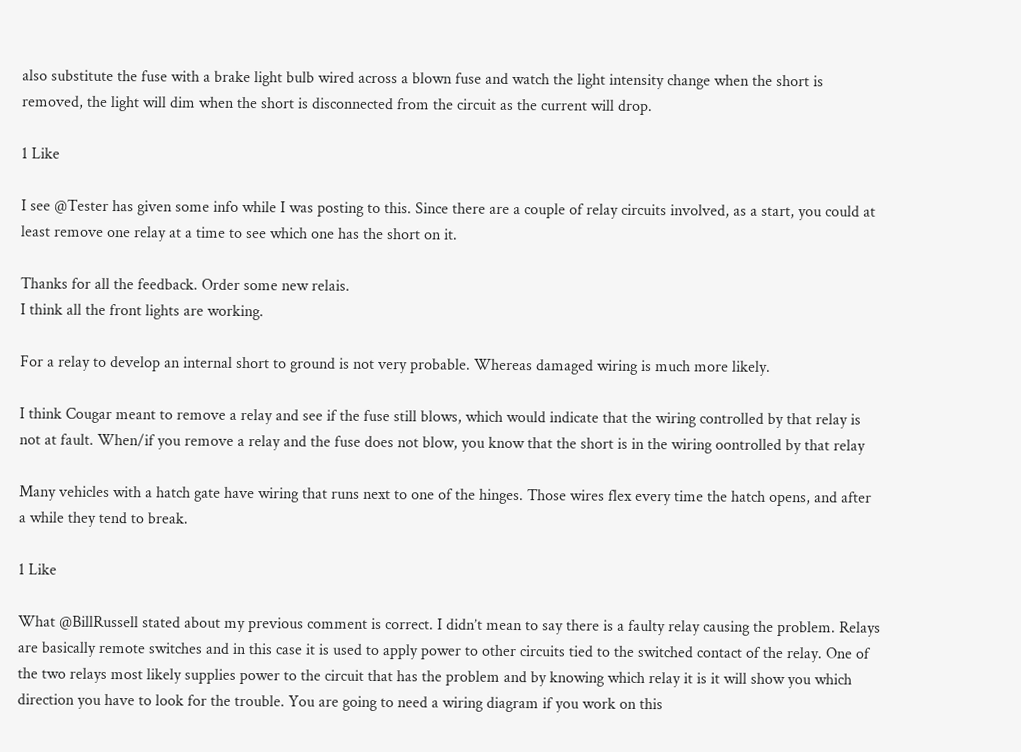also substitute the fuse with a brake light bulb wired across a blown fuse and watch the light intensity change when the short is removed, the light will dim when the short is disconnected from the circuit as the current will drop.

1 Like

I see @Tester has given some info while I was posting to this. Since there are a couple of relay circuits involved, as a start, you could at least remove one relay at a time to see which one has the short on it.

Thanks for all the feedback. Order some new relais.
I think all the front lights are working.

For a relay to develop an internal short to ground is not very probable. Whereas damaged wiring is much more likely.

I think Cougar meant to remove a relay and see if the fuse still blows, which would indicate that the wiring controlled by that relay is not at fault. When/if you remove a relay and the fuse does not blow, you know that the short is in the wiring oontrolled by that relay

Many vehicles with a hatch gate have wiring that runs next to one of the hinges. Those wires flex every time the hatch opens, and after a while they tend to break.

1 Like

What @BillRussell stated about my previous comment is correct. I didn’t mean to say there is a faulty relay causing the problem. Relays are basically remote switches and in this case it is used to apply power to other circuits tied to the switched contact of the relay. One of the two relays most likely supplies power to the circuit that has the problem and by knowing which relay it is it will show you which direction you have to look for the trouble. You are going to need a wiring diagram if you work on this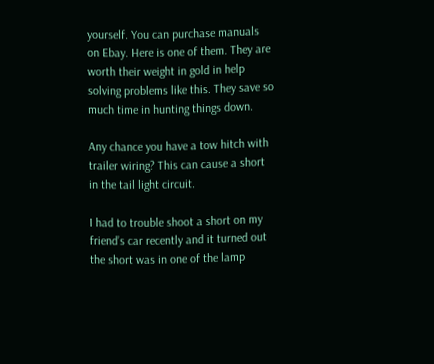yourself. You can purchase manuals on Ebay. Here is one of them. They are worth their weight in gold in help solving problems like this. They save so much time in hunting things down.

Any chance you have a tow hitch with trailer wiring? This can cause a short in the tail light circuit.

I had to trouble shoot a short on my friend’s car recently and it turned out the short was in one of the lamp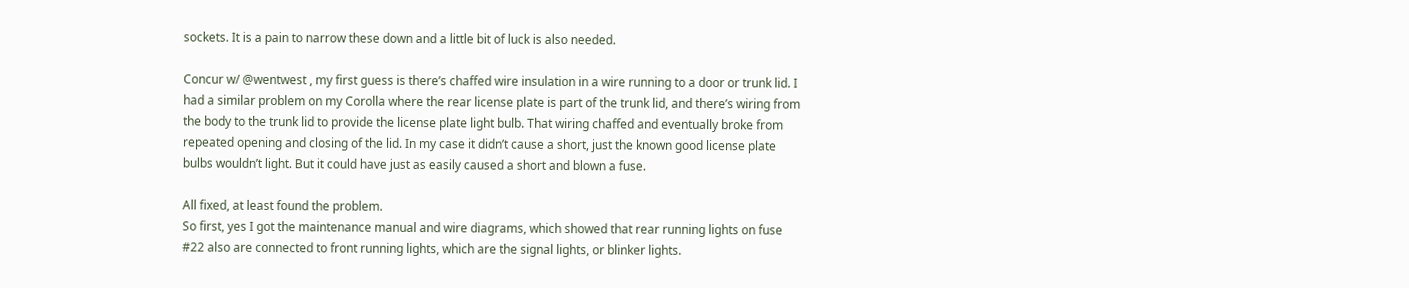sockets. It is a pain to narrow these down and a little bit of luck is also needed.

Concur w/ @wentwest , my first guess is there’s chaffed wire insulation in a wire running to a door or trunk lid. I had a similar problem on my Corolla where the rear license plate is part of the trunk lid, and there’s wiring from the body to the trunk lid to provide the license plate light bulb. That wiring chaffed and eventually broke from repeated opening and closing of the lid. In my case it didn’t cause a short, just the known good license plate bulbs wouldn’t light. But it could have just as easily caused a short and blown a fuse.

All fixed, at least found the problem.
So first, yes I got the maintenance manual and wire diagrams, which showed that rear running lights on fuse #22 also are connected to front running lights, which are the signal lights, or blinker lights.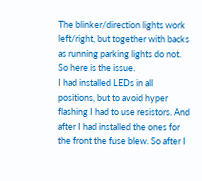The blinker/direction lights work left/right, but together with backs as running parking lights do not.
So here is the issue.
I had installed LEDs in all positions, but to avoid hyper flashing I had to use resistors. And after I had installed the ones for the front the fuse blew. So after I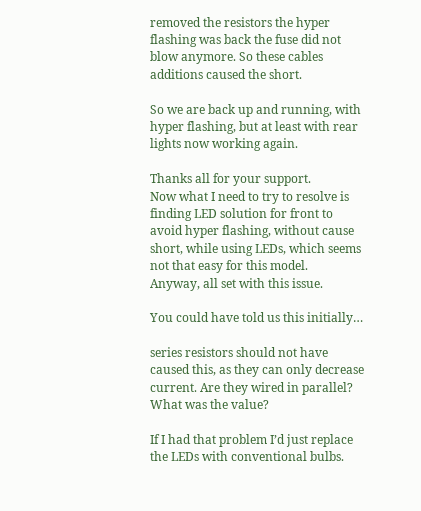removed the resistors the hyper flashing was back the fuse did not blow anymore. So these cables additions caused the short.

So we are back up and running, with hyper flashing, but at least with rear lights now working again.

Thanks all for your support.
Now what I need to try to resolve is finding LED solution for front to avoid hyper flashing, without cause short, while using LEDs, which seems not that easy for this model.
Anyway, all set with this issue.

You could have told us this initially…

series resistors should not have caused this, as they can only decrease current. Are they wired in parallel? What was the value?

If I had that problem I’d just replace the LEDs with conventional bulbs.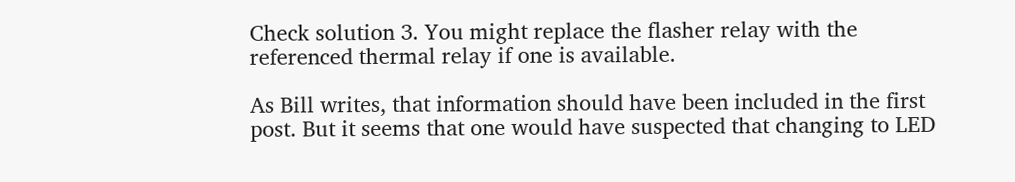Check solution 3. You might replace the flasher relay with the referenced thermal relay if one is available.

As Bill writes, that information should have been included in the first post. But it seems that one would have suspected that changing to LED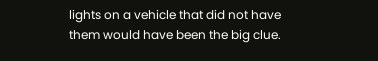lights on a vehicle that did not have them would have been the big clue.